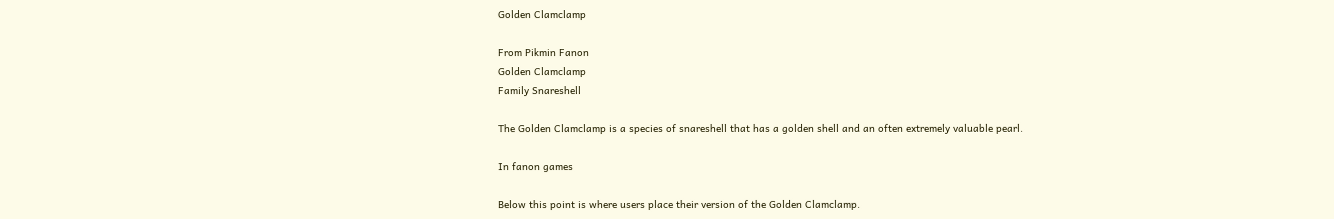Golden Clamclamp

From Pikmin Fanon
Golden Clamclamp
Family Snareshell

The Golden Clamclamp is a species of snareshell that has a golden shell and an often extremely valuable pearl.

In fanon games

Below this point is where users place their version of the Golden Clamclamp.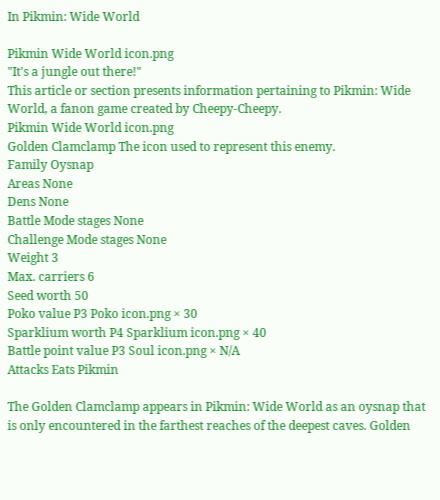In Pikmin: Wide World

Pikmin Wide World icon.png
"It's a jungle out there!"
This article or section presents information pertaining to Pikmin: Wide World, a fanon game created by Cheepy-Cheepy.
Pikmin Wide World icon.png
Golden Clamclamp The icon used to represent this enemy.
Family Oysnap
Areas None
Dens None
Battle Mode stages None
Challenge Mode stages None
Weight 3
Max. carriers 6
Seed worth 50
Poko value P3 Poko icon.png × 30
Sparklium worth P4 Sparklium icon.png × 40
Battle point value P3 Soul icon.png × N/A
Attacks Eats Pikmin

The Golden Clamclamp appears in Pikmin: Wide World as an oysnap that is only encountered in the farthest reaches of the deepest caves. Golden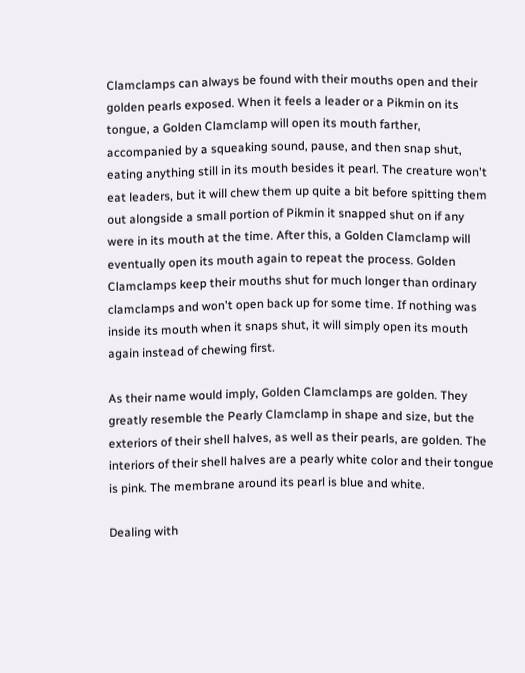Clamclamps can always be found with their mouths open and their golden pearls exposed. When it feels a leader or a Pikmin on its tongue, a Golden Clamclamp will open its mouth farther, accompanied by a squeaking sound, pause, and then snap shut, eating anything still in its mouth besides it pearl. The creature won't eat leaders, but it will chew them up quite a bit before spitting them out alongside a small portion of Pikmin it snapped shut on if any were in its mouth at the time. After this, a Golden Clamclamp will eventually open its mouth again to repeat the process. Golden Clamclamps keep their mouths shut for much longer than ordinary clamclamps and won't open back up for some time. If nothing was inside its mouth when it snaps shut, it will simply open its mouth again instead of chewing first.

As their name would imply, Golden Clamclamps are golden. They greatly resemble the Pearly Clamclamp in shape and size, but the exteriors of their shell halves, as well as their pearls, are golden. The interiors of their shell halves are a pearly white color and their tongue is pink. The membrane around its pearl is blue and white.

Dealing with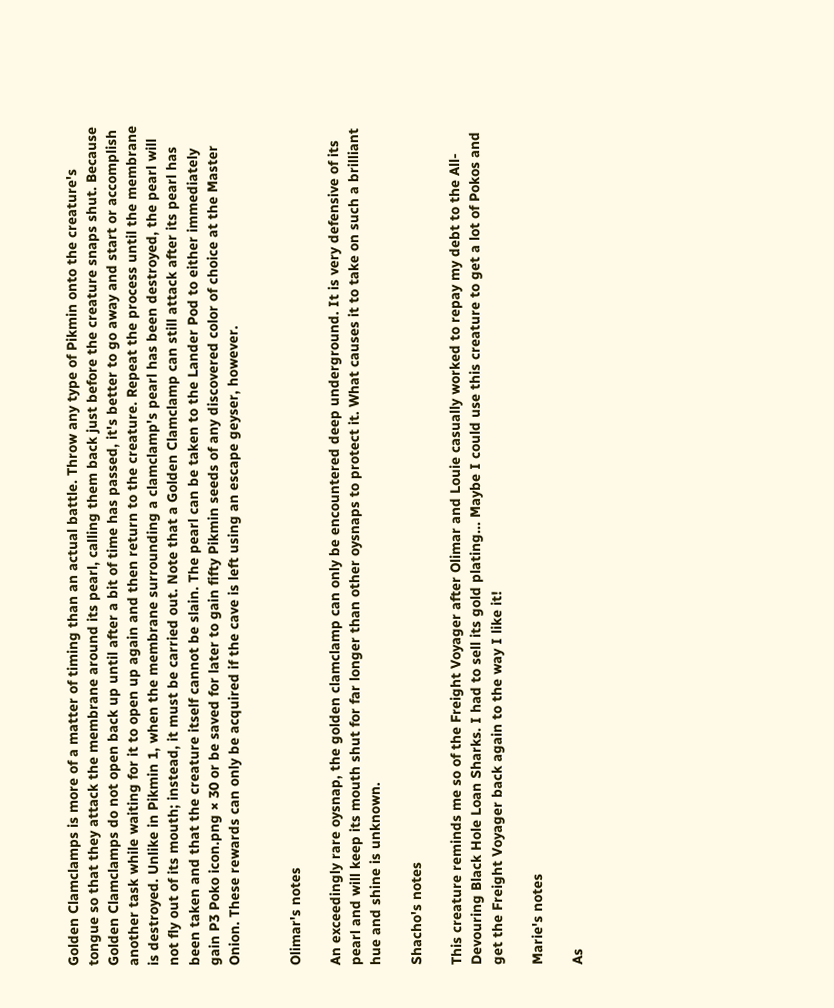Golden Clamclamps is more of a matter of timing than an actual battle. Throw any type of Pikmin onto the creature's tongue so that they attack the membrane around its pearl, calling them back just before the creature snaps shut. Because Golden Clamclamps do not open back up until after a bit of time has passed, it's better to go away and start or accomplish another task while waiting for it to open up again and then return to the creature. Repeat the process until the membrane is destroyed. Unlike in Pikmin 1, when the membrane surrounding a clamclamp's pearl has been destroyed, the pearl will not fly out of its mouth; instead, it must be carried out. Note that a Golden Clamclamp can still attack after its pearl has been taken and that the creature itself cannot be slain. The pearl can be taken to the Lander Pod to either immediately gain P3 Poko icon.png × 30 or be saved for later to gain fifty Pikmin seeds of any discovered color of choice at the Master Onion. These rewards can only be acquired if the cave is left using an escape geyser, however.


Olimar's notes

An exceedingly rare oysnap, the golden clamclamp can only be encountered deep underground. It is very defensive of its pearl and will keep its mouth shut for far longer than other oysnaps to protect it. What causes it to take on such a brilliant hue and shine is unknown.

Shacho's notes

This creature reminds me so of the Freight Voyager after Olimar and Louie casually worked to repay my debt to the All-Devouring Black Hole Loan Sharks. I had to sell its gold plating... Maybe I could use this creature to get a lot of Pokos and get the Freight Voyager back again to the way I like it!

Marie's notes

As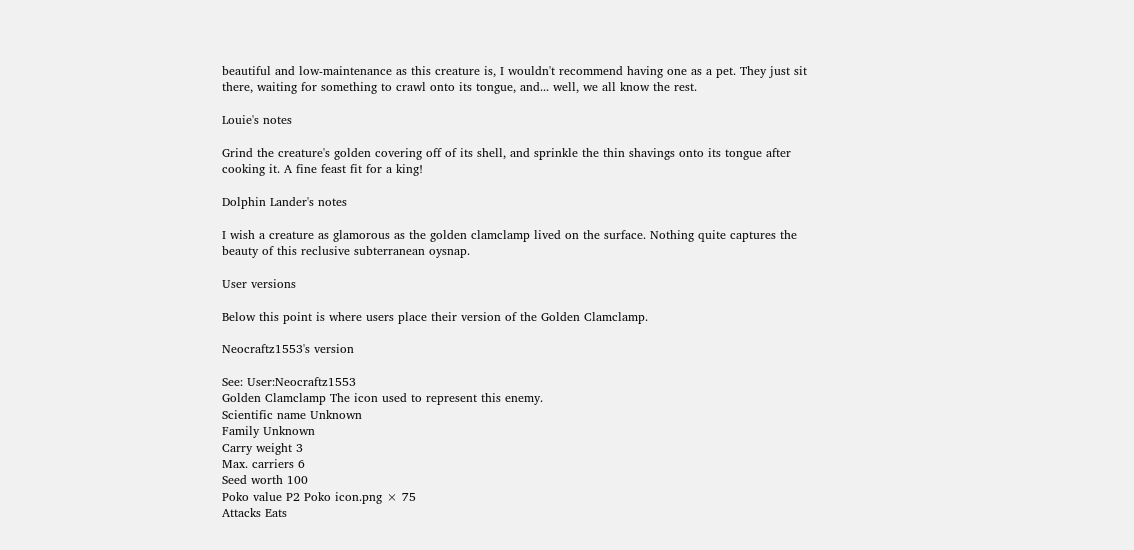beautiful and low-maintenance as this creature is, I wouldn't recommend having one as a pet. They just sit there, waiting for something to crawl onto its tongue, and... well, we all know the rest.

Louie's notes

Grind the creature's golden covering off of its shell, and sprinkle the thin shavings onto its tongue after cooking it. A fine feast fit for a king!

Dolphin Lander's notes

I wish a creature as glamorous as the golden clamclamp lived on the surface. Nothing quite captures the beauty of this reclusive subterranean oysnap.

User versions

Below this point is where users place their version of the Golden Clamclamp.

Neocraftz1553's version

See: User:Neocraftz1553
Golden Clamclamp The icon used to represent this enemy.
Scientific name Unknown
Family Unknown
Carry weight 3
Max. carriers 6
Seed worth 100
Poko value P2 Poko icon.png × 75
Attacks Eats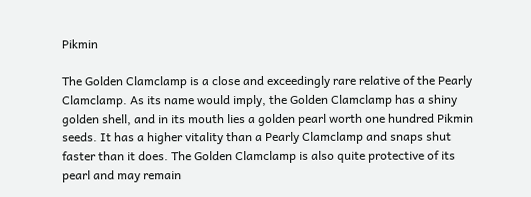Pikmin

The Golden Clamclamp is a close and exceedingly rare relative of the Pearly Clamclamp. As its name would imply, the Golden Clamclamp has a shiny golden shell, and in its mouth lies a golden pearl worth one hundred Pikmin seeds. It has a higher vitality than a Pearly Clamclamp and snaps shut faster than it does. The Golden Clamclamp is also quite protective of its pearl and may remain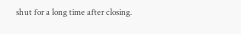shut for a long time after closing.